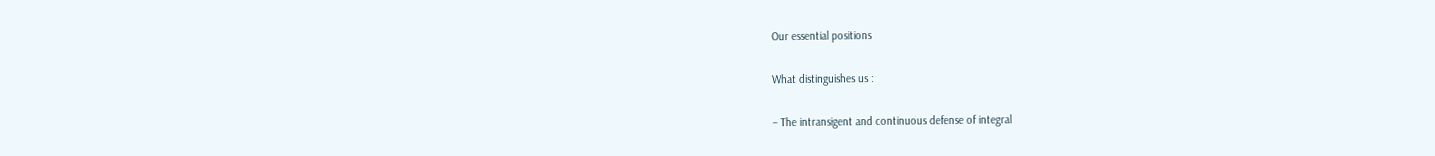Our essential positions

What distinguishes us :

– The intransigent and continuous defense of integral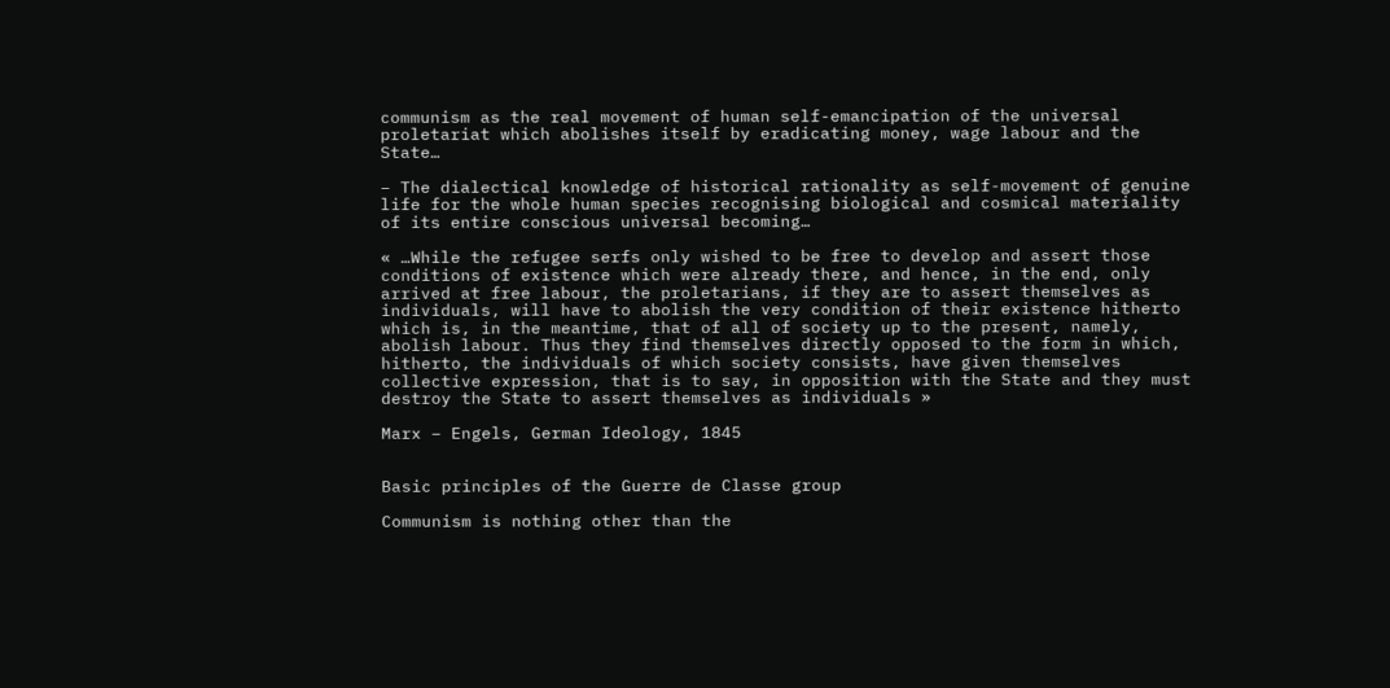communism as the real movement of human self-emancipation of the universal proletariat which abolishes itself by eradicating money, wage labour and the State…

– The dialectical knowledge of historical rationality as self-movement of genuine life for the whole human species recognising biological and cosmical materiality of its entire conscious universal becoming…

« …While the refugee serfs only wished to be free to develop and assert those conditions of existence which were already there, and hence, in the end, only arrived at free labour, the proletarians, if they are to assert themselves as individuals, will have to abolish the very condition of their existence hitherto which is, in the meantime, that of all of society up to the present, namely, abolish labour. Thus they find themselves directly opposed to the form in which, hitherto, the individuals of which society consists, have given themselves collective expression, that is to say, in opposition with the State and they must destroy the State to assert themselves as individuals »

Marx – Engels, German Ideology, 1845


Basic principles of the Guerre de Classe group

Communism is nothing other than the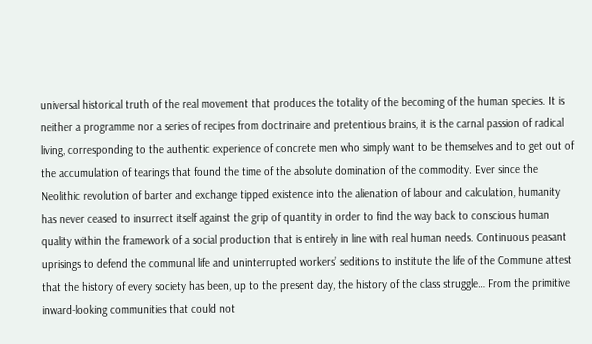universal historical truth of the real movement that produces the totality of the becoming of the human species. It is neither a programme nor a series of recipes from doctrinaire and pretentious brains, it is the carnal passion of radical living, corresponding to the authentic experience of concrete men who simply want to be themselves and to get out of the accumulation of tearings that found the time of the absolute domination of the commodity. Ever since the Neolithic revolution of barter and exchange tipped existence into the alienation of labour and calculation, humanity has never ceased to insurrect itself against the grip of quantity in order to find the way back to conscious human quality within the framework of a social production that is entirely in line with real human needs. Continuous peasant uprisings to defend the communal life and uninterrupted workers’ seditions to institute the life of the Commune attest that the history of every society has been, up to the present day, the history of the class struggle… From the primitive inward-looking communities that could not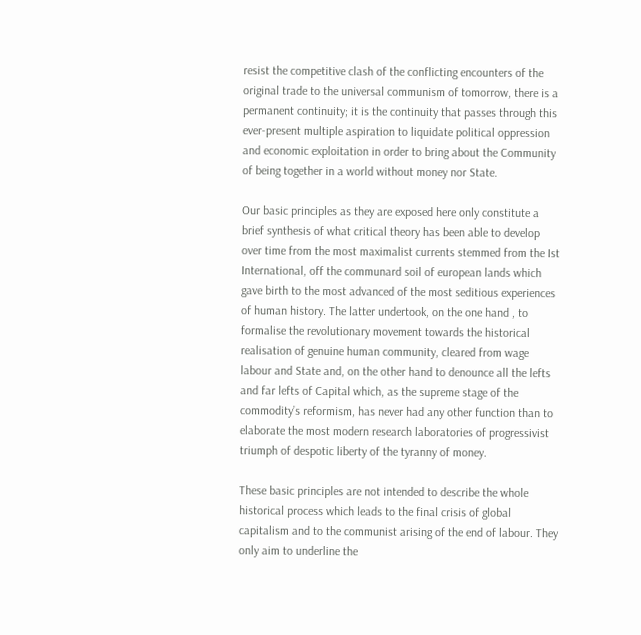resist the competitive clash of the conflicting encounters of the original trade to the universal communism of tomorrow, there is a permanent continuity; it is the continuity that passes through this ever-present multiple aspiration to liquidate political oppression and economic exploitation in order to bring about the Community of being together in a world without money nor State.

Our basic principles as they are exposed here only constitute a brief synthesis of what critical theory has been able to develop over time from the most maximalist currents stemmed from the Ist International, off the communard soil of european lands which gave birth to the most advanced of the most seditious experiences of human history. The latter undertook, on the one hand , to formalise the revolutionary movement towards the historical realisation of genuine human community, cleared from wage labour and State and, on the other hand to denounce all the lefts and far lefts of Capital which, as the supreme stage of the commodity’s reformism, has never had any other function than to elaborate the most modern research laboratories of progressivist triumph of despotic liberty of the tyranny of money.

These basic principles are not intended to describe the whole historical process which leads to the final crisis of global capitalism and to the communist arising of the end of labour. They only aim to underline the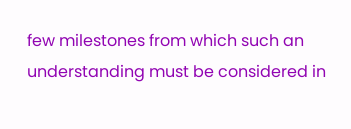few milestones from which such an understanding must be considered in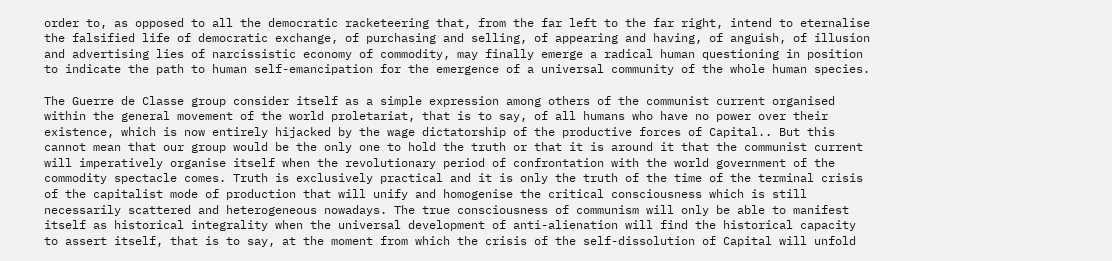order to, as opposed to all the democratic racketeering that, from the far left to the far right, intend to eternalise the falsified life of democratic exchange, of purchasing and selling, of appearing and having, of anguish, of illusion and advertising lies of narcissistic economy of commodity, may finally emerge a radical human questioning in position to indicate the path to human self-emancipation for the emergence of a universal community of the whole human species.

The Guerre de Classe group consider itself as a simple expression among others of the communist current organised within the general movement of the world proletariat, that is to say, of all humans who have no power over their existence, which is now entirely hijacked by the wage dictatorship of the productive forces of Capital.. But this cannot mean that our group would be the only one to hold the truth or that it is around it that the communist current will imperatively organise itself when the revolutionary period of confrontation with the world government of the commodity spectacle comes. Truth is exclusively practical and it is only the truth of the time of the terminal crisis of the capitalist mode of production that will unify and homogenise the critical consciousness which is still necessarily scattered and heterogeneous nowadays. The true consciousness of communism will only be able to manifest itself as historical integrality when the universal development of anti-alienation will find the historical capacity to assert itself, that is to say, at the moment from which the crisis of the self-dissolution of Capital will unfold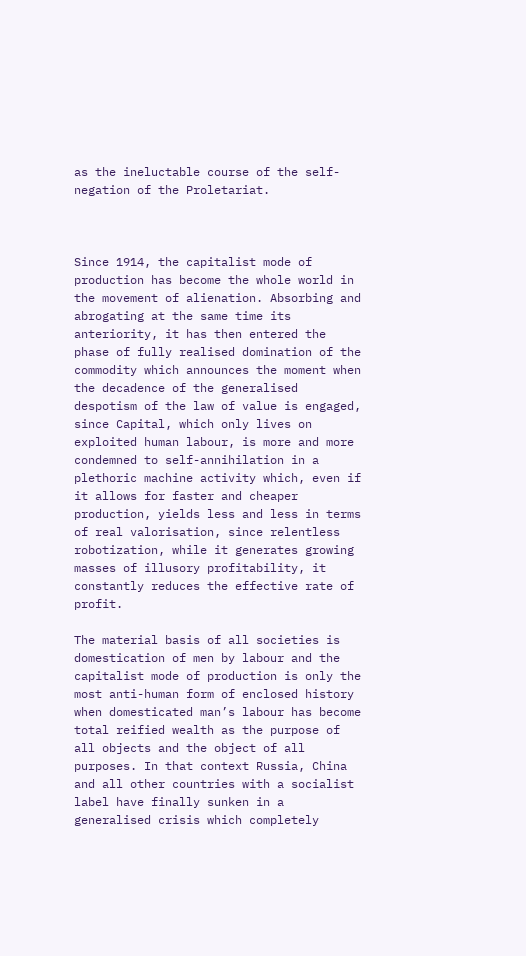as the ineluctable course of the self-negation of the Proletariat.



Since 1914, the capitalist mode of production has become the whole world in the movement of alienation. Absorbing and abrogating at the same time its anteriority, it has then entered the phase of fully realised domination of the commodity which announces the moment when the decadence of the generalised despotism of the law of value is engaged, since Capital, which only lives on exploited human labour, is more and more condemned to self-annihilation in a plethoric machine activity which, even if it allows for faster and cheaper production, yields less and less in terms of real valorisation, since relentless robotization, while it generates growing masses of illusory profitability, it constantly reduces the effective rate of profit.

The material basis of all societies is domestication of men by labour and the capitalist mode of production is only the most anti-human form of enclosed history when domesticated man’s labour has become total reified wealth as the purpose of all objects and the object of all purposes. In that context Russia, China and all other countries with a socialist label have finally sunken in a generalised crisis which completely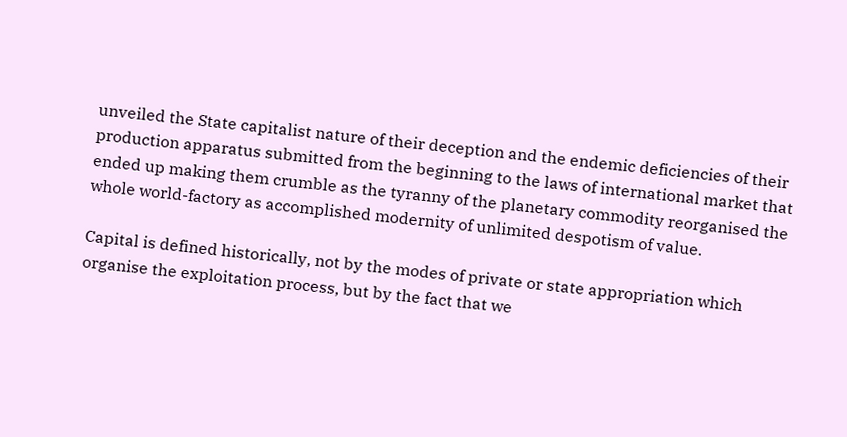unveiled the State capitalist nature of their deception and the endemic deficiencies of their production apparatus submitted from the beginning to the laws of international market that ended up making them crumble as the tyranny of the planetary commodity reorganised the whole world-factory as accomplished modernity of unlimited despotism of value.

Capital is defined historically, not by the modes of private or state appropriation which organise the exploitation process, but by the fact that we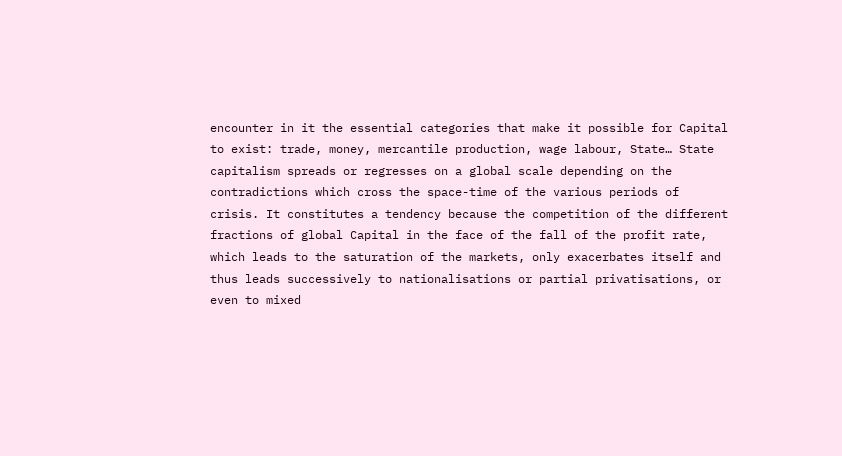encounter in it the essential categories that make it possible for Capital to exist: trade, money, mercantile production, wage labour, State… State capitalism spreads or regresses on a global scale depending on the contradictions which cross the space-time of the various periods of crisis. It constitutes a tendency because the competition of the different fractions of global Capital in the face of the fall of the profit rate, which leads to the saturation of the markets, only exacerbates itself and thus leads successively to nationalisations or partial privatisations, or even to mixed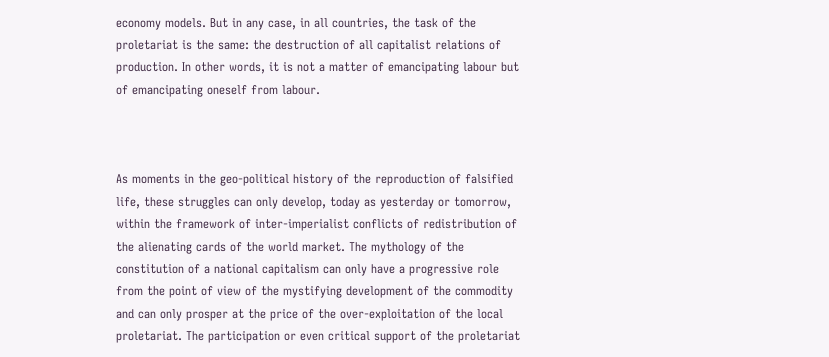economy models. But in any case, in all countries, the task of the proletariat is the same: the destruction of all capitalist relations of production. In other words, it is not a matter of emancipating labour but of emancipating oneself from labour.



As moments in the geo-political history of the reproduction of falsified life, these struggles can only develop, today as yesterday or tomorrow, within the framework of inter-imperialist conflicts of redistribution of the alienating cards of the world market. The mythology of the constitution of a national capitalism can only have a progressive role from the point of view of the mystifying development of the commodity and can only prosper at the price of the over-exploitation of the local proletariat. The participation or even critical support of the proletariat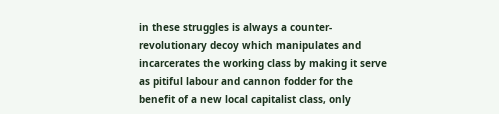in these struggles is always a counter-revolutionary decoy which manipulates and incarcerates the working class by making it serve as pitiful labour and cannon fodder for the benefit of a new local capitalist class, only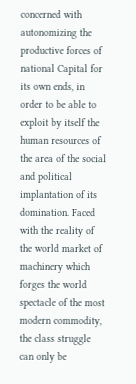concerned with autonomizing the productive forces of national Capital for its own ends, in order to be able to exploit by itself the human resources of the area of the social and political implantation of its domination. Faced with the reality of the world market of machinery which forges the world spectacle of the most modern commodity, the class struggle can only be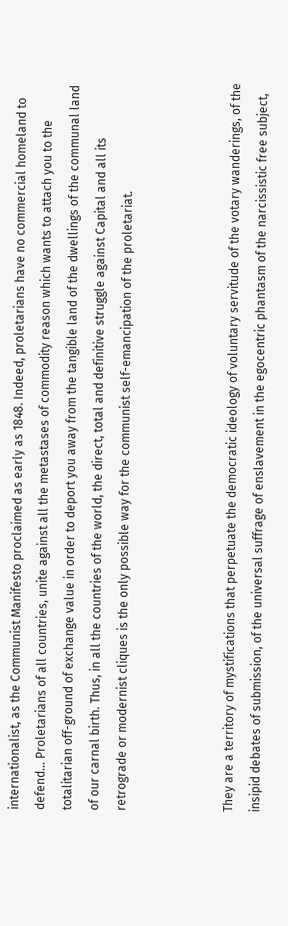internationalist, as the Communist Manifesto proclaimed as early as 1848. Indeed, proletarians have no commercial homeland to defend… Proletarians of all countries, unite against all the metastases of commodity reason which wants to attach you to the totalitarian off-ground of exchange value in order to deport you away from the tangible land of the dwellings of the communal land of our carnal birth. Thus, in all the countries of the world, the direct, total and definitive struggle against Capital and all its retrograde or modernist cliques is the only possible way for the communist self-emancipation of the proletariat.



They are a territory of mystifications that perpetuate the democratic ideology of voluntary servitude of the votary wanderings, of the insipid debates of submission, of the universal suffrage of enslavement in the egocentric phantasm of the narcissistic free subject,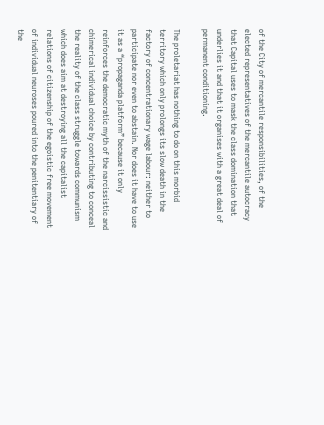of the City of mercantile responsibilities, of the elected representatives of the mercantile autocracy that Capital uses to mask the class domination that underlies it and that it organises with a great deal of permanent conditioning.

The proletariat has nothing to do on this morbid territory which only prolongs its slow death in the factory of concentrationary wage labour: neither to participate nor even to abstain. Nor does it have to use it as a “propaganda platform” because it only reinforces the democratic myth of the narcissistic and chimerical individual choice by contributing to conceal the reality of the class struggle towards communism which does aim at destroying all the capitalist relations of citizenship of the egoistic free movement of individual neuroses poured into the penitentiary of the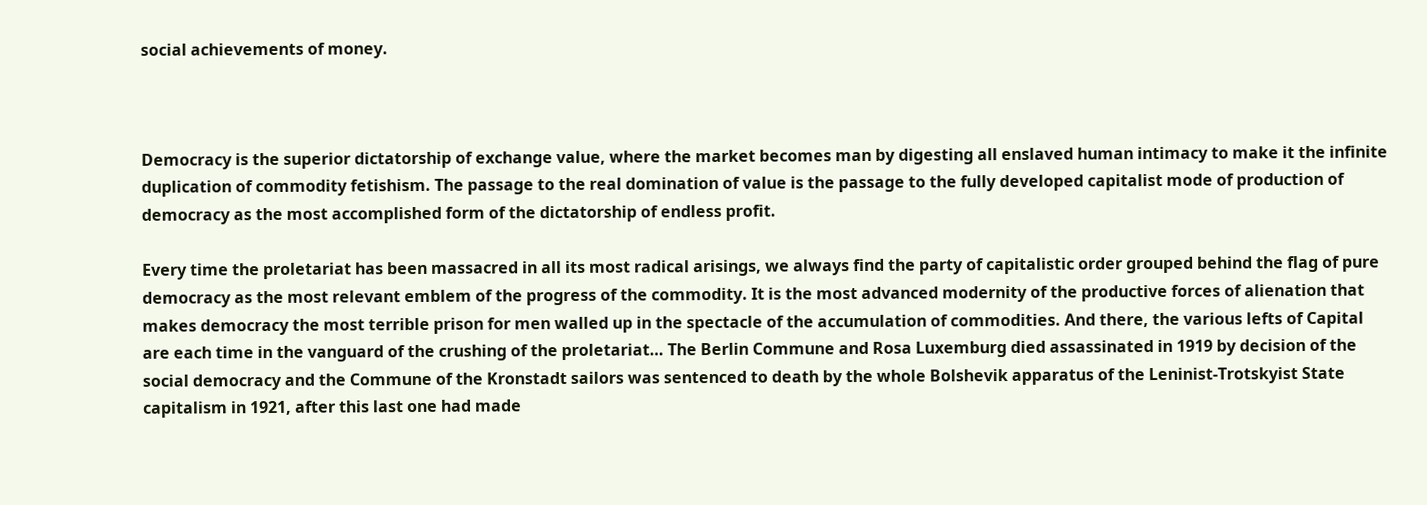social achievements of money.



Democracy is the superior dictatorship of exchange value, where the market becomes man by digesting all enslaved human intimacy to make it the infinite duplication of commodity fetishism. The passage to the real domination of value is the passage to the fully developed capitalist mode of production of democracy as the most accomplished form of the dictatorship of endless profit.

Every time the proletariat has been massacred in all its most radical arisings, we always find the party of capitalistic order grouped behind the flag of pure democracy as the most relevant emblem of the progress of the commodity. It is the most advanced modernity of the productive forces of alienation that makes democracy the most terrible prison for men walled up in the spectacle of the accumulation of commodities. And there, the various lefts of Capital are each time in the vanguard of the crushing of the proletariat… The Berlin Commune and Rosa Luxemburg died assassinated in 1919 by decision of the social democracy and the Commune of the Kronstadt sailors was sentenced to death by the whole Bolshevik apparatus of the Leninist-Trotskyist State capitalism in 1921, after this last one had made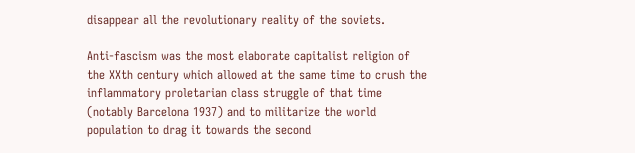disappear all the revolutionary reality of the soviets.

Anti-fascism was the most elaborate capitalist religion of the XXth century which allowed at the same time to crush the inflammatory proletarian class struggle of that time (notably Barcelona 1937) and to militarize the world population to drag it towards the second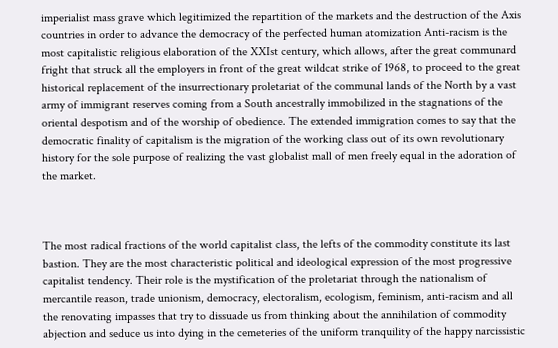imperialist mass grave which legitimized the repartition of the markets and the destruction of the Axis countries in order to advance the democracy of the perfected human atomization Anti-racism is the most capitalistic religious elaboration of the XXIst century, which allows, after the great communard fright that struck all the employers in front of the great wildcat strike of 1968, to proceed to the great historical replacement of the insurrectionary proletariat of the communal lands of the North by a vast army of immigrant reserves coming from a South ancestrally immobilized in the stagnations of the oriental despotism and of the worship of obedience. The extended immigration comes to say that the democratic finality of capitalism is the migration of the working class out of its own revolutionary history for the sole purpose of realizing the vast globalist mall of men freely equal in the adoration of the market.



The most radical fractions of the world capitalist class, the lefts of the commodity constitute its last bastion. They are the most characteristic political and ideological expression of the most progressive capitalist tendency. Their role is the mystification of the proletariat through the nationalism of mercantile reason, trade unionism, democracy, electoralism, ecologism, feminism, anti-racism and all the renovating impasses that try to dissuade us from thinking about the annihilation of commodity abjection and seduce us into dying in the cemeteries of the uniform tranquility of the happy narcissistic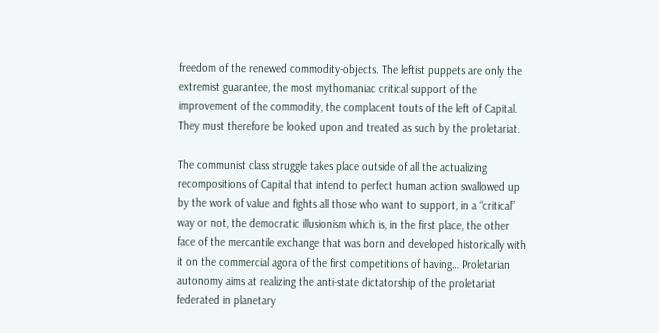freedom of the renewed commodity-objects. The leftist puppets are only the extremist guarantee, the most mythomaniac critical support of the improvement of the commodity, the complacent touts of the left of Capital. They must therefore be looked upon and treated as such by the proletariat.

The communist class struggle takes place outside of all the actualizing recompositions of Capital that intend to perfect human action swallowed up by the work of value and fights all those who want to support, in a “critical” way or not, the democratic illusionism which is, in the first place, the other face of the mercantile exchange that was born and developed historically with it on the commercial agora of the first competitions of having… Proletarian autonomy aims at realizing the anti-state dictatorship of the proletariat federated in planetary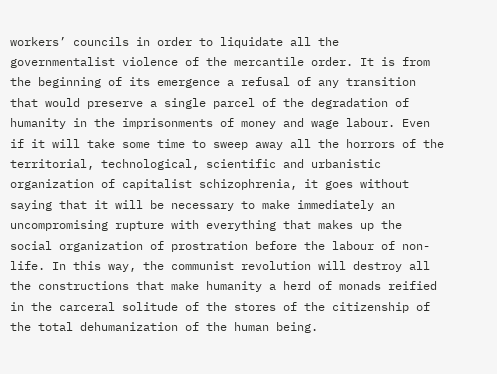workers’ councils in order to liquidate all the governmentalist violence of the mercantile order. It is from the beginning of its emergence a refusal of any transition that would preserve a single parcel of the degradation of humanity in the imprisonments of money and wage labour. Even if it will take some time to sweep away all the horrors of the territorial, technological, scientific and urbanistic organization of capitalist schizophrenia, it goes without saying that it will be necessary to make immediately an uncompromising rupture with everything that makes up the social organization of prostration before the labour of non-life. In this way, the communist revolution will destroy all the constructions that make humanity a herd of monads reified in the carceral solitude of the stores of the citizenship of the total dehumanization of the human being.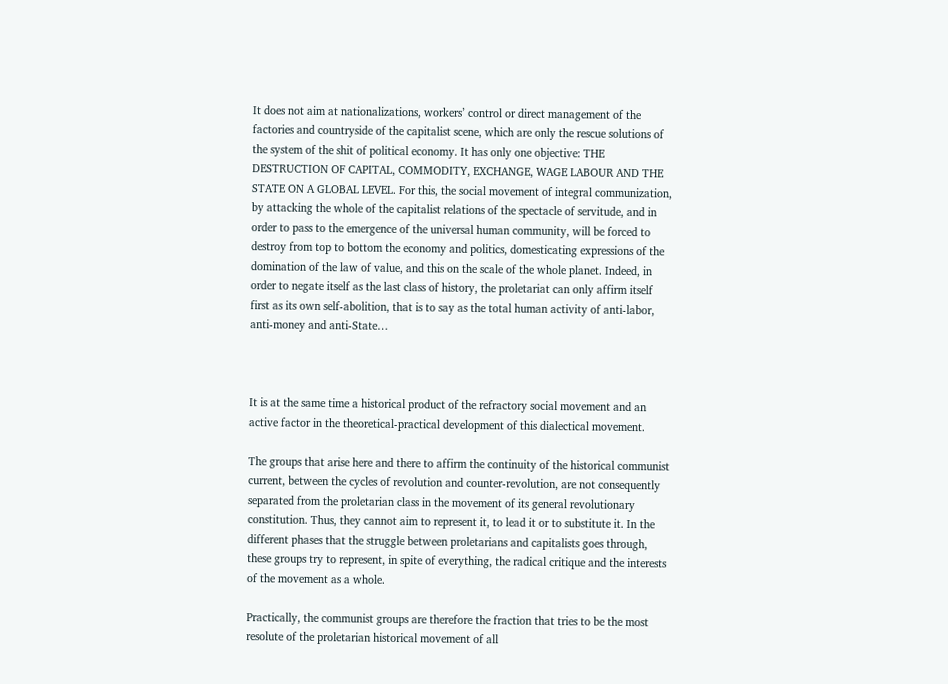It does not aim at nationalizations, workers’ control or direct management of the factories and countryside of the capitalist scene, which are only the rescue solutions of the system of the shit of political economy. It has only one objective: THE DESTRUCTION OF CAPITAL, COMMODITY, EXCHANGE, WAGE LABOUR AND THE STATE ON A GLOBAL LEVEL. For this, the social movement of integral communization, by attacking the whole of the capitalist relations of the spectacle of servitude, and in order to pass to the emergence of the universal human community, will be forced to destroy from top to bottom the economy and politics, domesticating expressions of the domination of the law of value, and this on the scale of the whole planet. Indeed, in order to negate itself as the last class of history, the proletariat can only affirm itself first as its own self-abolition, that is to say as the total human activity of anti-labor, anti-money and anti-State…



It is at the same time a historical product of the refractory social movement and an active factor in the theoretical-practical development of this dialectical movement.

The groups that arise here and there to affirm the continuity of the historical communist current, between the cycles of revolution and counter-revolution, are not consequently separated from the proletarian class in the movement of its general revolutionary constitution. Thus, they cannot aim to represent it, to lead it or to substitute it. In the different phases that the struggle between proletarians and capitalists goes through, these groups try to represent, in spite of everything, the radical critique and the interests of the movement as a whole.

Practically, the communist groups are therefore the fraction that tries to be the most resolute of the proletarian historical movement of all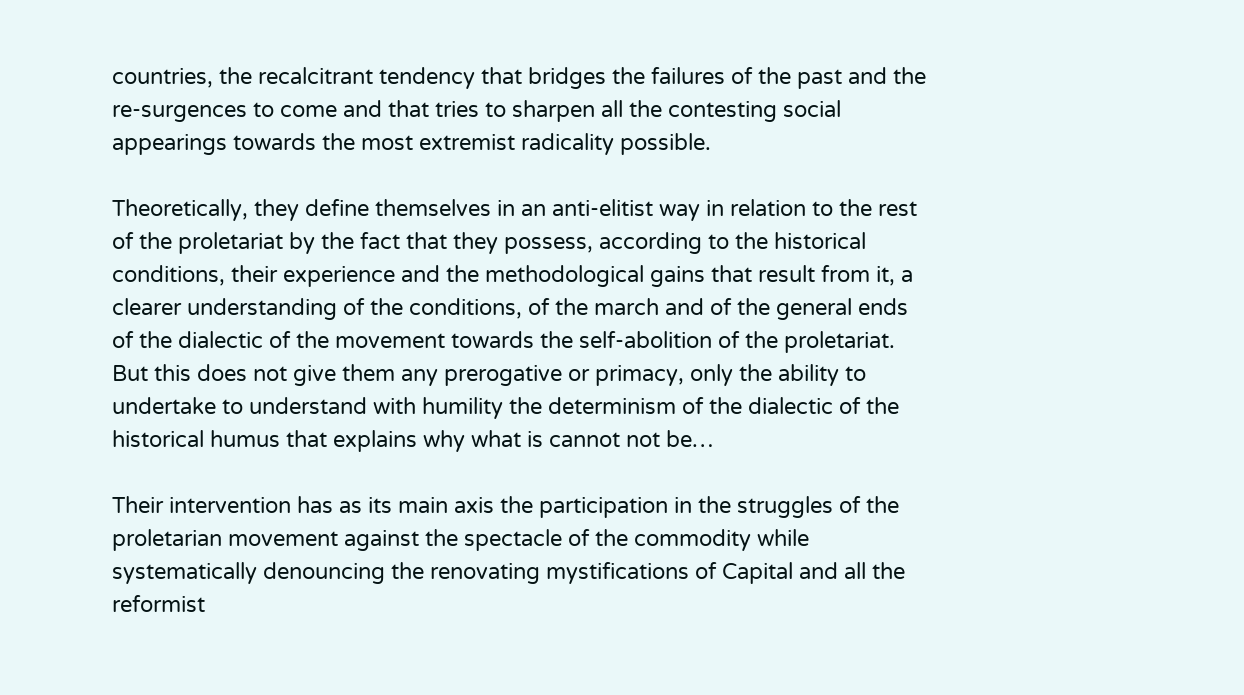countries, the recalcitrant tendency that bridges the failures of the past and the re-surgences to come and that tries to sharpen all the contesting social appearings towards the most extremist radicality possible.

Theoretically, they define themselves in an anti-elitist way in relation to the rest of the proletariat by the fact that they possess, according to the historical conditions, their experience and the methodological gains that result from it, a clearer understanding of the conditions, of the march and of the general ends of the dialectic of the movement towards the self-abolition of the proletariat. But this does not give them any prerogative or primacy, only the ability to undertake to understand with humility the determinism of the dialectic of the historical humus that explains why what is cannot not be…

Their intervention has as its main axis the participation in the struggles of the proletarian movement against the spectacle of the commodity while systematically denouncing the renovating mystifications of Capital and all the reformist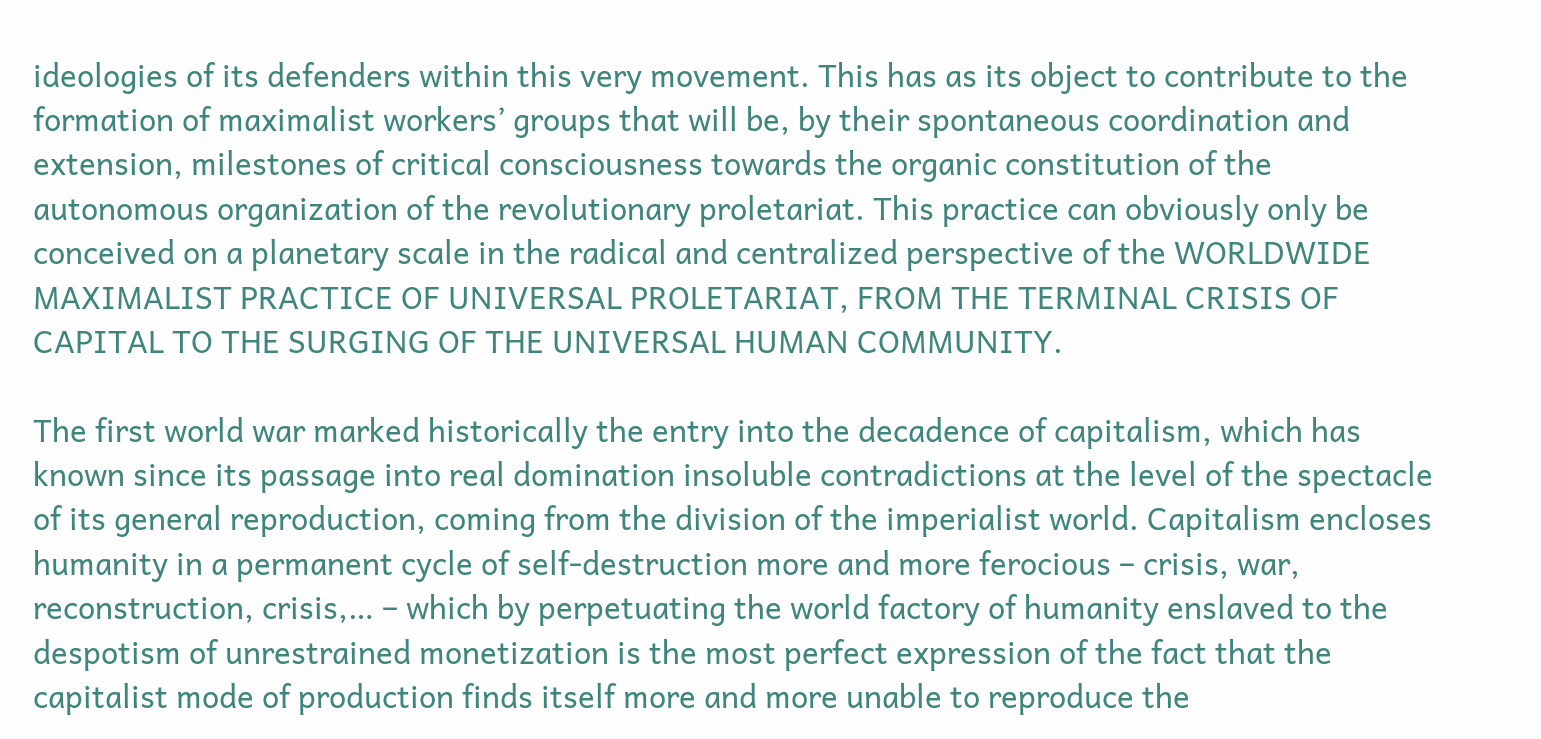ideologies of its defenders within this very movement. This has as its object to contribute to the formation of maximalist workers’ groups that will be, by their spontaneous coordination and extension, milestones of critical consciousness towards the organic constitution of the autonomous organization of the revolutionary proletariat. This practice can obviously only be conceived on a planetary scale in the radical and centralized perspective of the WORLDWIDE MAXIMALIST PRACTICE OF UNIVERSAL PROLETARIAT, FROM THE TERMINAL CRISIS OF CAPITAL TO THE SURGING OF THE UNIVERSAL HUMAN COMMUNITY.

The first world war marked historically the entry into the decadence of capitalism, which has known since its passage into real domination insoluble contradictions at the level of the spectacle of its general reproduction, coming from the division of the imperialist world. Capitalism encloses humanity in a permanent cycle of self-destruction more and more ferocious – crisis, war, reconstruction, crisis,… – which by perpetuating the world factory of humanity enslaved to the despotism of unrestrained monetization is the most perfect expression of the fact that the capitalist mode of production finds itself more and more unable to reproduce the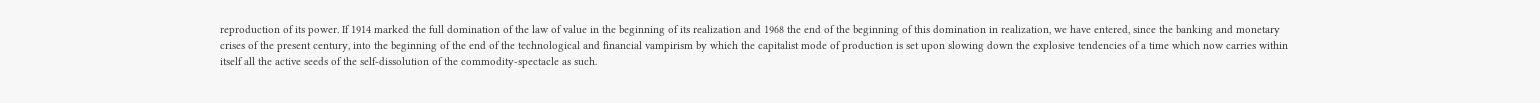reproduction of its power. If 1914 marked the full domination of the law of value in the beginning of its realization and 1968 the end of the beginning of this domination in realization, we have entered, since the banking and monetary crises of the present century, into the beginning of the end of the technological and financial vampirism by which the capitalist mode of production is set upon slowing down the explosive tendencies of a time which now carries within itself all the active seeds of the self-dissolution of the commodity-spectacle as such.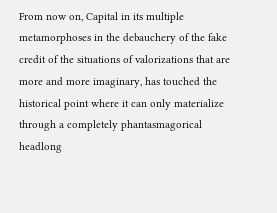From now on, Capital in its multiple metamorphoses in the debauchery of the fake credit of the situations of valorizations that are more and more imaginary, has touched the historical point where it can only materialize through a completely phantasmagorical headlong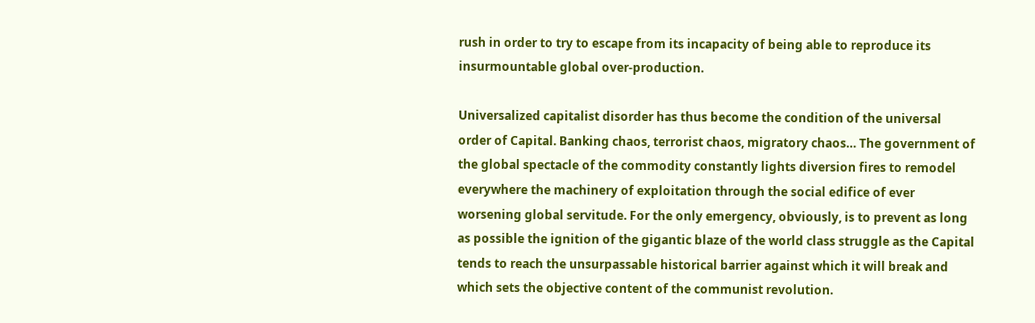rush in order to try to escape from its incapacity of being able to reproduce its insurmountable global over-production.

Universalized capitalist disorder has thus become the condition of the universal order of Capital. Banking chaos, terrorist chaos, migratory chaos… The government of the global spectacle of the commodity constantly lights diversion fires to remodel everywhere the machinery of exploitation through the social edifice of ever worsening global servitude. For the only emergency, obviously, is to prevent as long as possible the ignition of the gigantic blaze of the world class struggle as the Capital tends to reach the unsurpassable historical barrier against which it will break and which sets the objective content of the communist revolution.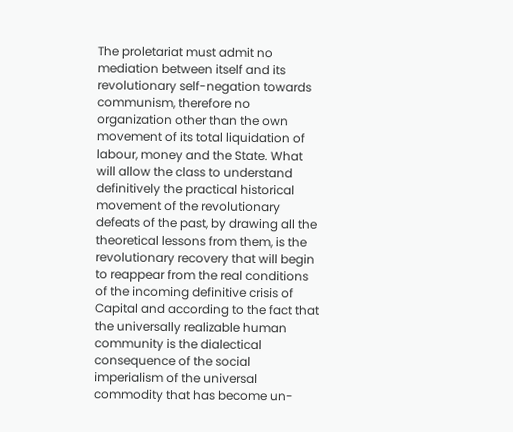The proletariat must admit no mediation between itself and its revolutionary self-negation towards communism, therefore no organization other than the own movement of its total liquidation of labour, money and the State. What will allow the class to understand definitively the practical historical movement of the revolutionary defeats of the past, by drawing all the theoretical lessons from them, is the revolutionary recovery that will begin to reappear from the real conditions of the incoming definitive crisis of Capital and according to the fact that the universally realizable human community is the dialectical consequence of the social imperialism of the universal commodity that has become un-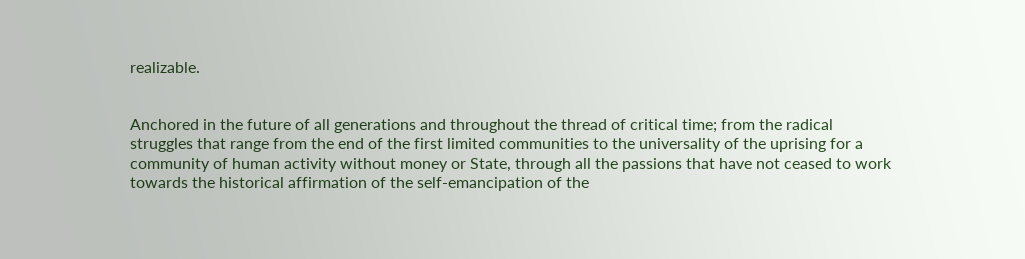realizable.


Anchored in the future of all generations and throughout the thread of critical time; from the radical struggles that range from the end of the first limited communities to the universality of the uprising for a community of human activity without money or State, through all the passions that have not ceased to work towards the historical affirmation of the self-emancipation of the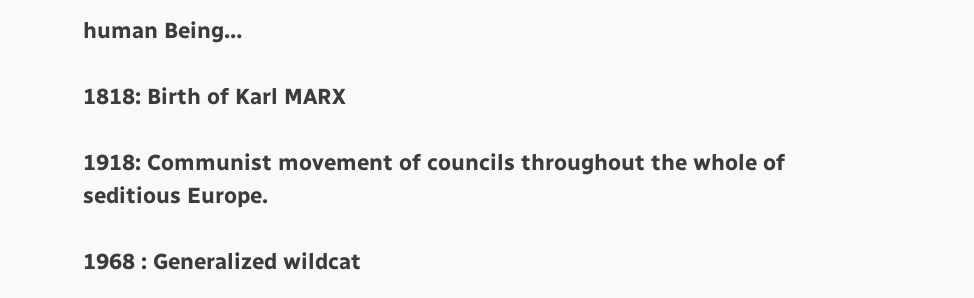human Being…

1818: Birth of Karl MARX

1918: Communist movement of councils throughout the whole of seditious Europe.

1968 : Generalized wildcat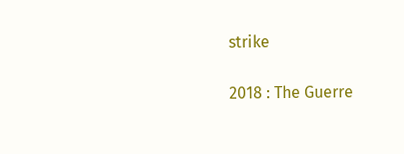strike

2018 : The Guerre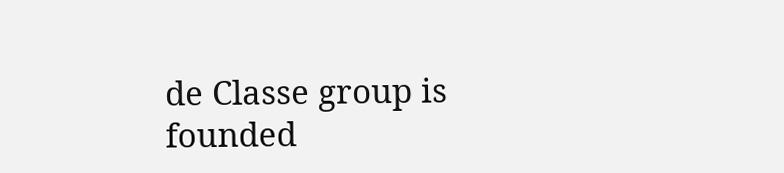de Classe group is founded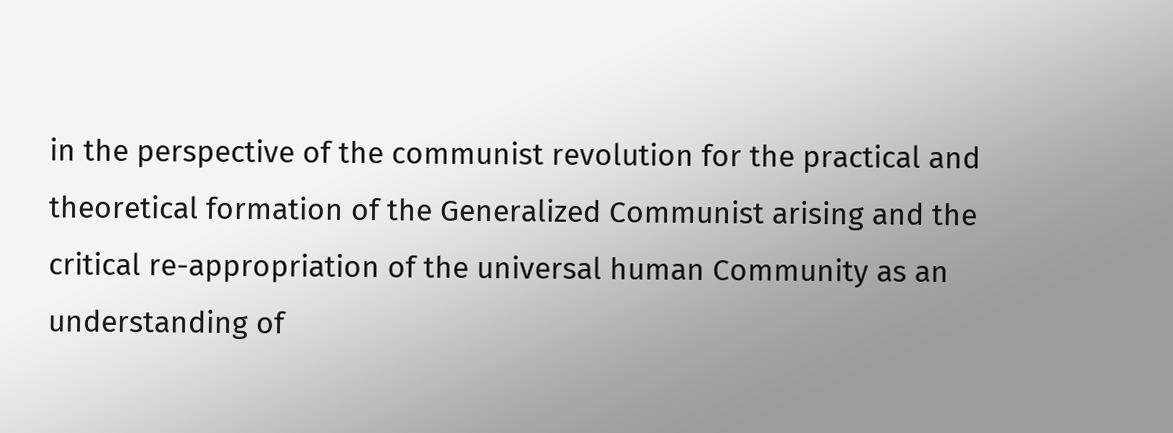in the perspective of the communist revolution for the practical and theoretical formation of the Generalized Communist arising and the critical re-appropriation of the universal human Community as an understanding of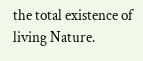the total existence of living Nature.